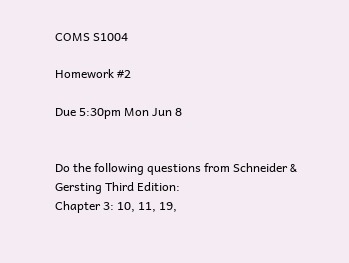COMS S1004

Homework #2

Due 5:30pm Mon Jun 8


Do the following questions from Schneider & Gersting Third Edition:
Chapter 3: 10, 11, 19,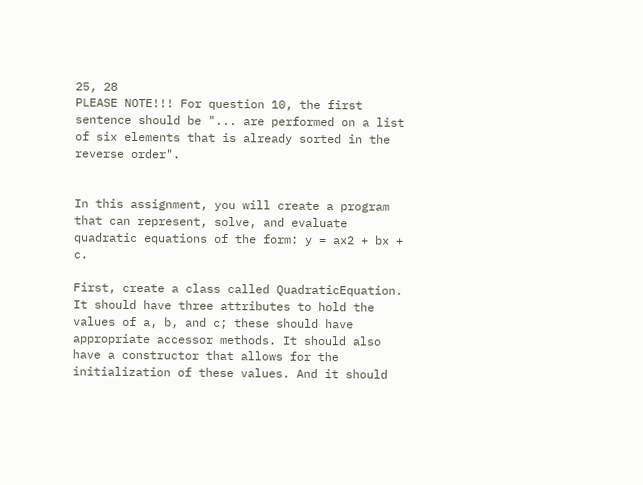25, 28
PLEASE NOTE!!! For question 10, the first sentence should be "... are performed on a list of six elements that is already sorted in the reverse order".


In this assignment, you will create a program that can represent, solve, and evaluate quadratic equations of the form: y = ax2 + bx + c.

First, create a class called QuadraticEquation. It should have three attributes to hold the values of a, b, and c; these should have appropriate accessor methods. It should also have a constructor that allows for the initialization of these values. And it should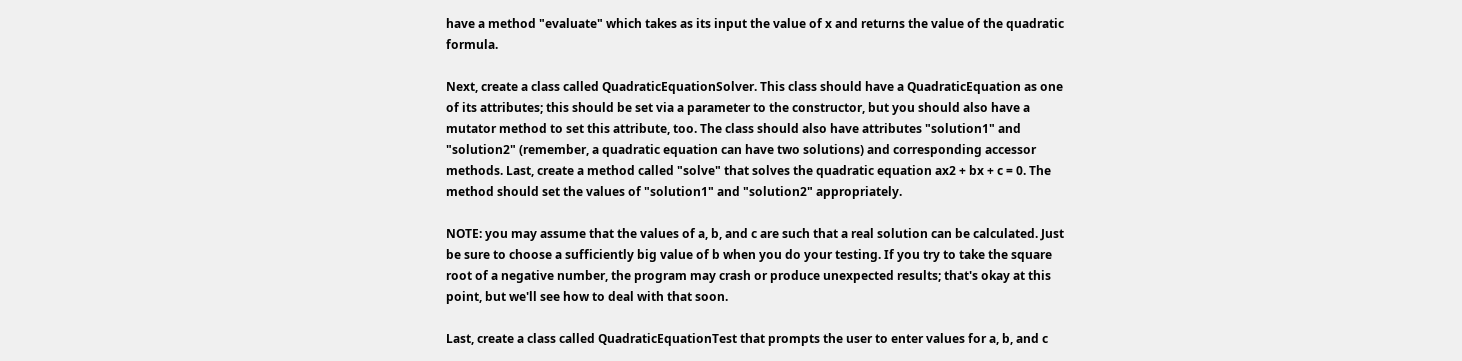have a method "evaluate" which takes as its input the value of x and returns the value of the quadratic formula.

Next, create a class called QuadraticEquationSolver. This class should have a QuadraticEquation as one of its attributes; this should be set via a parameter to the constructor, but you should also have a mutator method to set this attribute, too. The class should also have attributes "solution1" and "solution2" (remember, a quadratic equation can have two solutions) and corresponding accessor methods. Last, create a method called "solve" that solves the quadratic equation ax2 + bx + c = 0. The method should set the values of "solution1" and "solution2" appropriately.

NOTE: you may assume that the values of a, b, and c are such that a real solution can be calculated. Just be sure to choose a sufficiently big value of b when you do your testing. If you try to take the square root of a negative number, the program may crash or produce unexpected results; that's okay at this point, but we'll see how to deal with that soon.

Last, create a class called QuadraticEquationTest that prompts the user to enter values for a, b, and c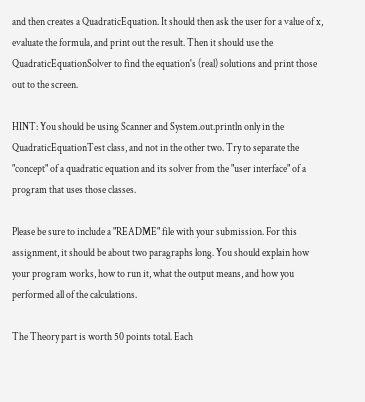and then creates a QuadraticEquation. It should then ask the user for a value of x, evaluate the formula, and print out the result. Then it should use the QuadraticEquationSolver to find the equation's (real) solutions and print those out to the screen.

HINT: You should be using Scanner and System.out.println only in the QuadraticEquationTest class, and not in the other two. Try to separate the "concept" of a quadratic equation and its solver from the "user interface" of a program that uses those classes.

Please be sure to include a "README" file with your submission. For this assignment, it should be about two paragraphs long. You should explain how your program works, how to run it, what the output means, and how you performed all of the calculations.

The Theory part is worth 50 points total. Each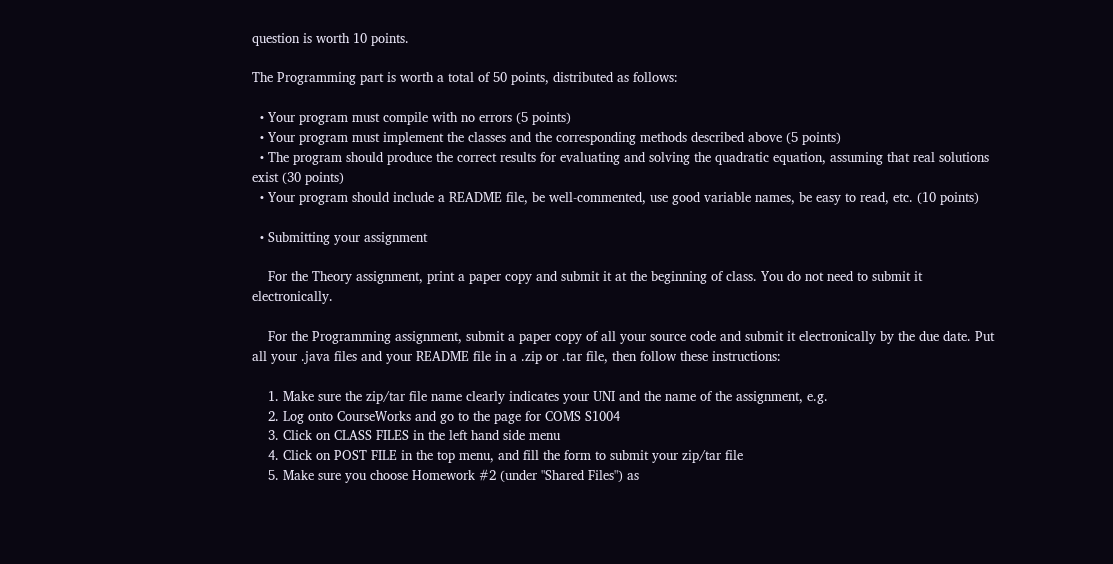question is worth 10 points.

The Programming part is worth a total of 50 points, distributed as follows:

  • Your program must compile with no errors (5 points)
  • Your program must implement the classes and the corresponding methods described above (5 points)
  • The program should produce the correct results for evaluating and solving the quadratic equation, assuming that real solutions exist (30 points)
  • Your program should include a README file, be well-commented, use good variable names, be easy to read, etc. (10 points)

  • Submitting your assignment

    For the Theory assignment, print a paper copy and submit it at the beginning of class. You do not need to submit it electronically.

    For the Programming assignment, submit a paper copy of all your source code and submit it electronically by the due date. Put all your .java files and your README file in a .zip or .tar file, then follow these instructions:

    1. Make sure the zip/tar file name clearly indicates your UNI and the name of the assignment, e.g.
    2. Log onto CourseWorks and go to the page for COMS S1004
    3. Click on CLASS FILES in the left hand side menu
    4. Click on POST FILE in the top menu, and fill the form to submit your zip/tar file
    5. Make sure you choose Homework #2 (under "Shared Files") as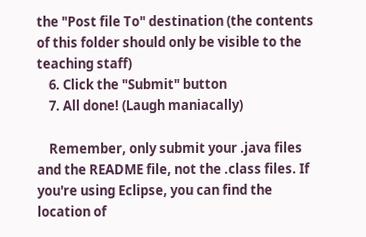the "Post file To" destination (the contents of this folder should only be visible to the teaching staff)
    6. Click the "Submit" button
    7. All done! (Laugh maniacally)

    Remember, only submit your .java files and the README file, not the .class files. If you're using Eclipse, you can find the location of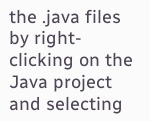the .java files by right-clicking on the Java project and selecting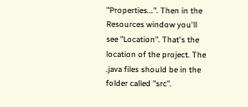"Properties...". Then in the Resources window you'll see "Location". That's the location of the project. The .java files should be in the folder called "src".